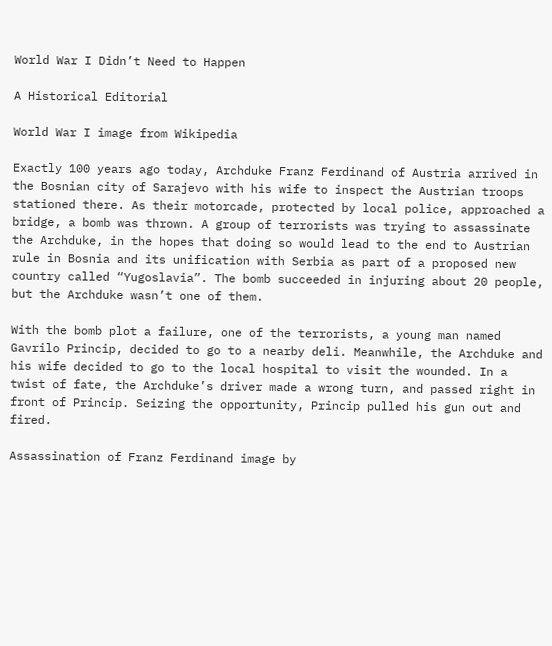World War I Didn’t Need to Happen

A Historical Editorial

World War I image from Wikipedia

Exactly 100 years ago today, Archduke Franz Ferdinand of Austria arrived in the Bosnian city of Sarajevo with his wife to inspect the Austrian troops stationed there. As their motorcade, protected by local police, approached a bridge, a bomb was thrown. A group of terrorists was trying to assassinate the Archduke, in the hopes that doing so would lead to the end to Austrian rule in Bosnia and its unification with Serbia as part of a proposed new country called “Yugoslavia”. The bomb succeeded in injuring about 20 people, but the Archduke wasn’t one of them.

With the bomb plot a failure, one of the terrorists, a young man named Gavrilo Princip, decided to go to a nearby deli. Meanwhile, the Archduke and his wife decided to go to the local hospital to visit the wounded. In a twist of fate, the Archduke’s driver made a wrong turn, and passed right in front of Princip. Seizing the opportunity, Princip pulled his gun out and fired.

Assassination of Franz Ferdinand image by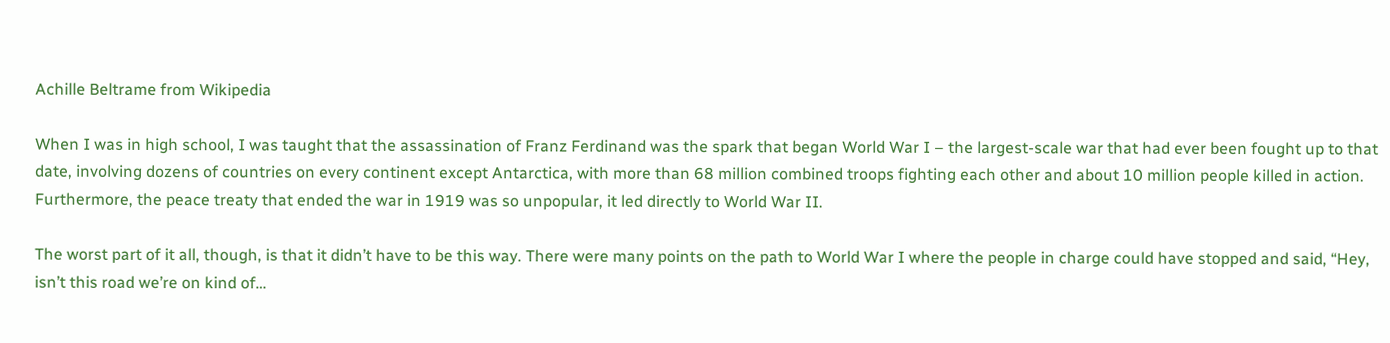Achille Beltrame from Wikipedia

When I was in high school, I was taught that the assassination of Franz Ferdinand was the spark that began World War I – the largest-scale war that had ever been fought up to that date, involving dozens of countries on every continent except Antarctica, with more than 68 million combined troops fighting each other and about 10 million people killed in action. Furthermore, the peace treaty that ended the war in 1919 was so unpopular, it led directly to World War II.

The worst part of it all, though, is that it didn’t have to be this way. There were many points on the path to World War I where the people in charge could have stopped and said, “Hey, isn’t this road we’re on kind of…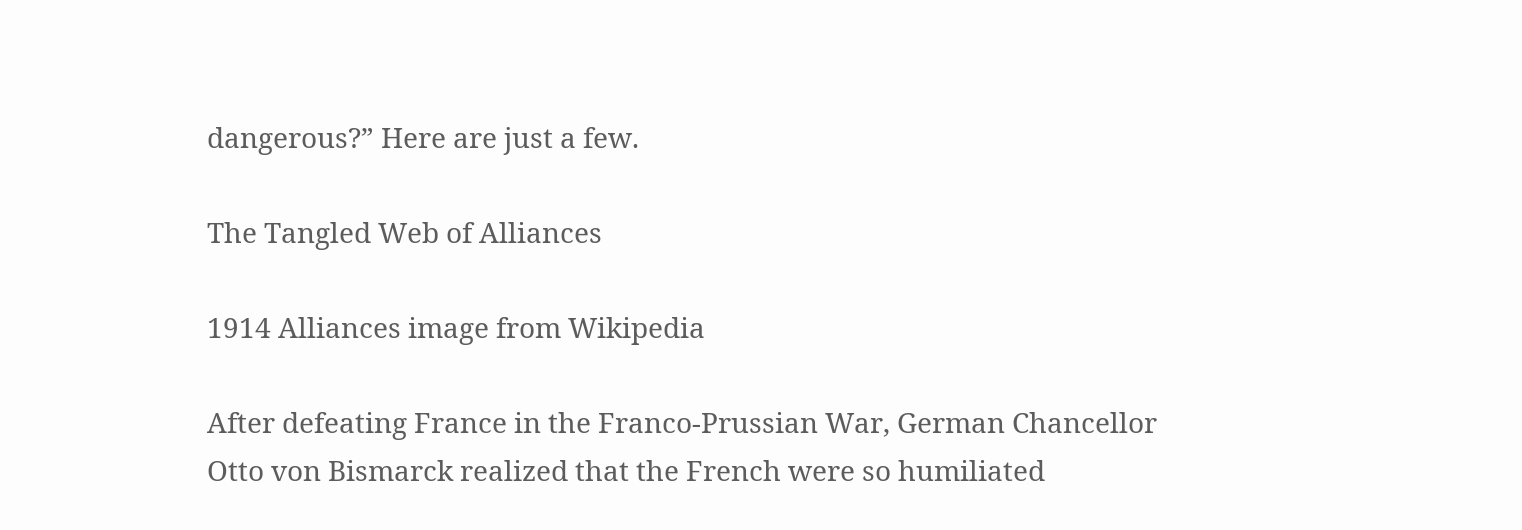dangerous?” Here are just a few.

The Tangled Web of Alliances

1914 Alliances image from Wikipedia

After defeating France in the Franco-Prussian War, German Chancellor Otto von Bismarck realized that the French were so humiliated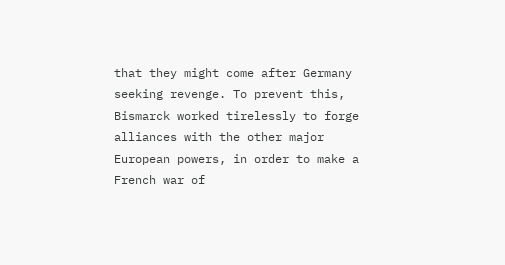that they might come after Germany seeking revenge. To prevent this, Bismarck worked tirelessly to forge alliances with the other major European powers, in order to make a French war of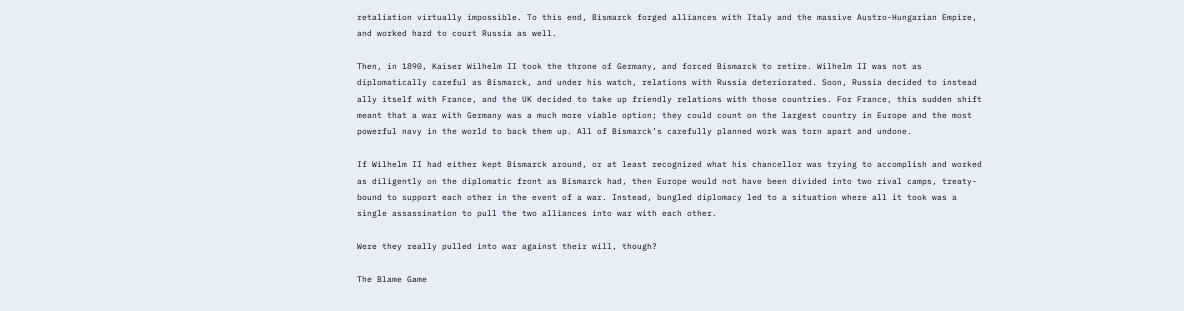retaliation virtually impossible. To this end, Bismarck forged alliances with Italy and the massive Austro-Hungarian Empire, and worked hard to court Russia as well.

Then, in 1890, Kaiser Wilhelm II took the throne of Germany, and forced Bismarck to retire. Wilhelm II was not as diplomatically careful as Bismarck, and under his watch, relations with Russia deteriorated. Soon, Russia decided to instead ally itself with France, and the UK decided to take up friendly relations with those countries. For France, this sudden shift meant that a war with Germany was a much more viable option; they could count on the largest country in Europe and the most powerful navy in the world to back them up. All of Bismarck’s carefully planned work was torn apart and undone.

If Wilhelm II had either kept Bismarck around, or at least recognized what his chancellor was trying to accomplish and worked as diligently on the diplomatic front as Bismarck had, then Europe would not have been divided into two rival camps, treaty-bound to support each other in the event of a war. Instead, bungled diplomacy led to a situation where all it took was a single assassination to pull the two alliances into war with each other.

Were they really pulled into war against their will, though?

The Blame Game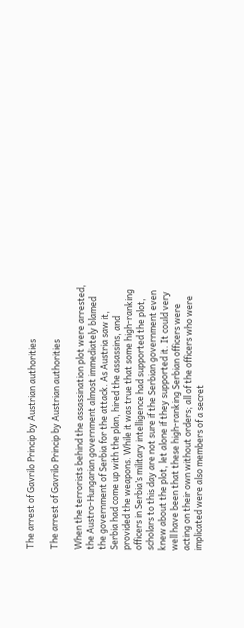The arrest of Gavrilo Princip by Austrian authorities

The arrest of Gavrilo Princip by Austrian authorities

When the terrorists behind the assassination plot were arrested, the Austro-Hungarian government almost immediately blamed the government of Serbia for the attack. As Austria saw it, Serbia had come up with the plan, hired the assassins, and provided the weapons. While it was true that some high-ranking officers in Serbia’s military intelligence had supported the plot, scholars to this day are not sure if the Serbian government even knew about the plot, let alone if they supported it. It could very well have been that these high-ranking Serbian officers were acting on their own without orders; all of the officers who were implicated were also members of a secret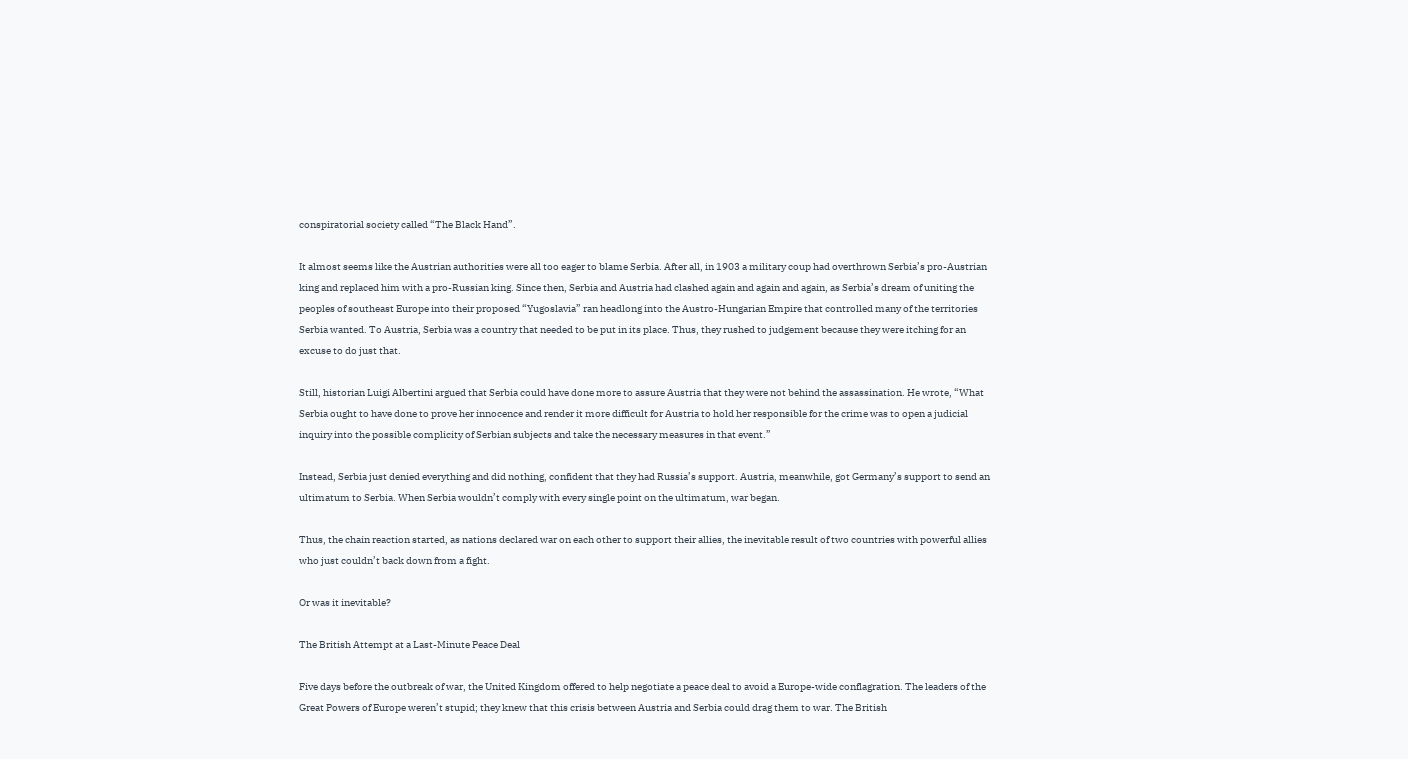conspiratorial society called “The Black Hand”.

It almost seems like the Austrian authorities were all too eager to blame Serbia. After all, in 1903 a military coup had overthrown Serbia’s pro-Austrian king and replaced him with a pro-Russian king. Since then, Serbia and Austria had clashed again and again and again, as Serbia’s dream of uniting the peoples of southeast Europe into their proposed “Yugoslavia” ran headlong into the Austro-Hungarian Empire that controlled many of the territories Serbia wanted. To Austria, Serbia was a country that needed to be put in its place. Thus, they rushed to judgement because they were itching for an excuse to do just that.

Still, historian Luigi Albertini argued that Serbia could have done more to assure Austria that they were not behind the assassination. He wrote, “What Serbia ought to have done to prove her innocence and render it more difficult for Austria to hold her responsible for the crime was to open a judicial inquiry into the possible complicity of Serbian subjects and take the necessary measures in that event.”

Instead, Serbia just denied everything and did nothing, confident that they had Russia’s support. Austria, meanwhile, got Germany’s support to send an ultimatum to Serbia. When Serbia wouldn’t comply with every single point on the ultimatum, war began.

Thus, the chain reaction started, as nations declared war on each other to support their allies, the inevitable result of two countries with powerful allies who just couldn’t back down from a fight.

Or was it inevitable?

The British Attempt at a Last-Minute Peace Deal

Five days before the outbreak of war, the United Kingdom offered to help negotiate a peace deal to avoid a Europe-wide conflagration. The leaders of the Great Powers of Europe weren’t stupid; they knew that this crisis between Austria and Serbia could drag them to war. The British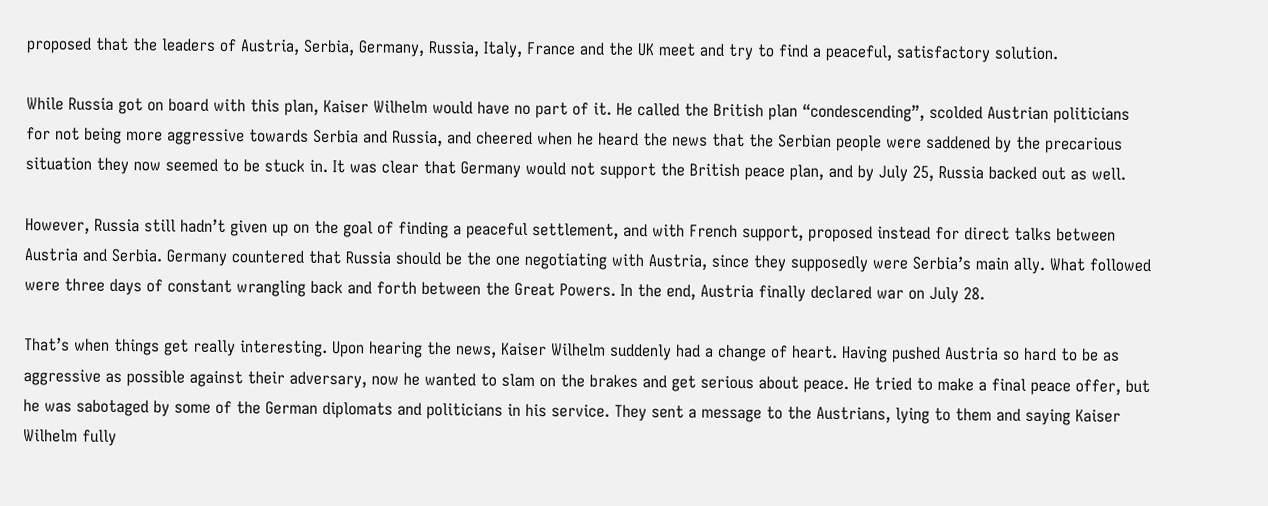proposed that the leaders of Austria, Serbia, Germany, Russia, Italy, France and the UK meet and try to find a peaceful, satisfactory solution.

While Russia got on board with this plan, Kaiser Wilhelm would have no part of it. He called the British plan “condescending”, scolded Austrian politicians for not being more aggressive towards Serbia and Russia, and cheered when he heard the news that the Serbian people were saddened by the precarious situation they now seemed to be stuck in. It was clear that Germany would not support the British peace plan, and by July 25, Russia backed out as well.

However, Russia still hadn’t given up on the goal of finding a peaceful settlement, and with French support, proposed instead for direct talks between Austria and Serbia. Germany countered that Russia should be the one negotiating with Austria, since they supposedly were Serbia’s main ally. What followed were three days of constant wrangling back and forth between the Great Powers. In the end, Austria finally declared war on July 28.

That’s when things get really interesting. Upon hearing the news, Kaiser Wilhelm suddenly had a change of heart. Having pushed Austria so hard to be as aggressive as possible against their adversary, now he wanted to slam on the brakes and get serious about peace. He tried to make a final peace offer, but he was sabotaged by some of the German diplomats and politicians in his service. They sent a message to the Austrians, lying to them and saying Kaiser Wilhelm fully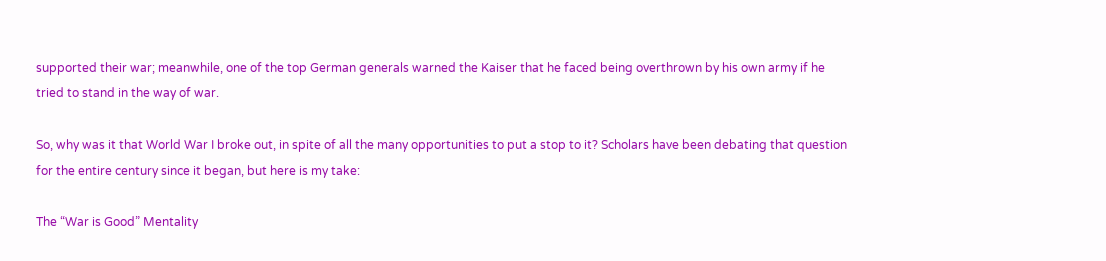supported their war; meanwhile, one of the top German generals warned the Kaiser that he faced being overthrown by his own army if he tried to stand in the way of war.

So, why was it that World War I broke out, in spite of all the many opportunities to put a stop to it? Scholars have been debating that question for the entire century since it began, but here is my take:

The “War is Good” Mentality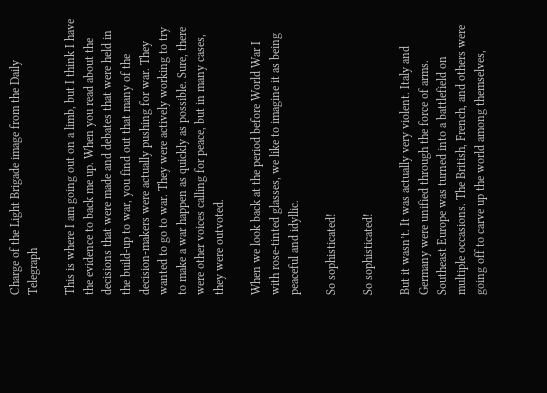Charge of the Light Brigade image from the Daily Telegraph

This is where I am going out on a limb, but I think I have the evidence to back me up. When you read about the decisions that were made and debates that were held in the build-up to war, you find out that many of the decision-makers were actually pushing for war. They wanted to go to war. They were actively working to try to make a war happen as quickly as possible. Sure, there were other voices calling for peace, but in many cases, they were outvoted.

When we look back at the period before World War I with rose-tinted glasses, we like to imagine it as being peaceful and idyllic.

So sophisticated!

So sophisticated!

But it wasn’t. It was actually very violent. Italy and Germany were unified through the force of arms. Southeast Europe was turned into a battlefield on multiple occasions. The British, French, and others were going off to carve up the world among themselves,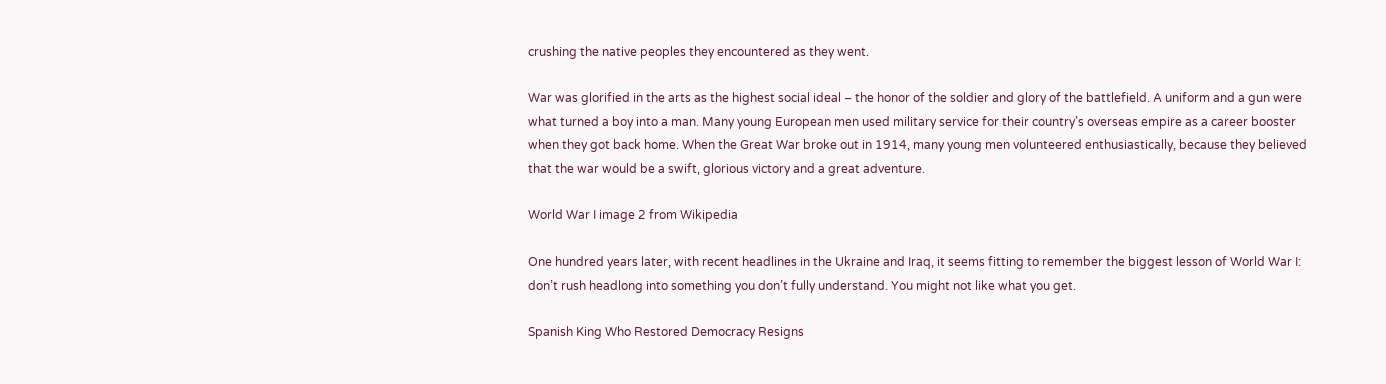crushing the native peoples they encountered as they went.

War was glorified in the arts as the highest social ideal – the honor of the soldier and glory of the battlefield. A uniform and a gun were what turned a boy into a man. Many young European men used military service for their country’s overseas empire as a career booster when they got back home. When the Great War broke out in 1914, many young men volunteered enthusiastically, because they believed that the war would be a swift, glorious victory and a great adventure.

World War I image 2 from Wikipedia

One hundred years later, with recent headlines in the Ukraine and Iraq, it seems fitting to remember the biggest lesson of World War I: don’t rush headlong into something you don’t fully understand. You might not like what you get.

Spanish King Who Restored Democracy Resigns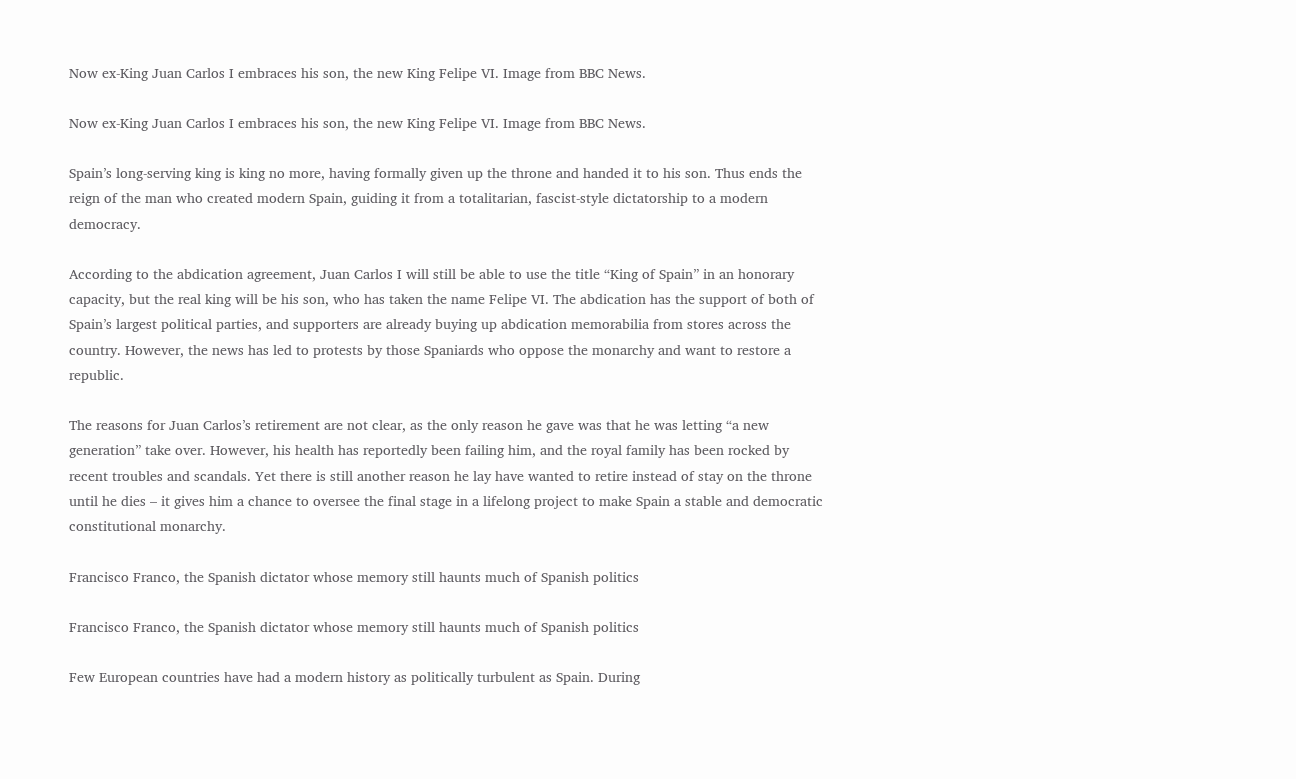Now ex-King Juan Carlos I embraces his son, the new King Felipe VI. Image from BBC News.

Now ex-King Juan Carlos I embraces his son, the new King Felipe VI. Image from BBC News.

Spain’s long-serving king is king no more, having formally given up the throne and handed it to his son. Thus ends the reign of the man who created modern Spain, guiding it from a totalitarian, fascist-style dictatorship to a modern democracy.

According to the abdication agreement, Juan Carlos I will still be able to use the title “King of Spain” in an honorary capacity, but the real king will be his son, who has taken the name Felipe VI. The abdication has the support of both of Spain’s largest political parties, and supporters are already buying up abdication memorabilia from stores across the country. However, the news has led to protests by those Spaniards who oppose the monarchy and want to restore a republic.

The reasons for Juan Carlos’s retirement are not clear, as the only reason he gave was that he was letting “a new generation” take over. However, his health has reportedly been failing him, and the royal family has been rocked by recent troubles and scandals. Yet there is still another reason he lay have wanted to retire instead of stay on the throne until he dies – it gives him a chance to oversee the final stage in a lifelong project to make Spain a stable and democratic constitutional monarchy.

Francisco Franco, the Spanish dictator whose memory still haunts much of Spanish politics

Francisco Franco, the Spanish dictator whose memory still haunts much of Spanish politics

Few European countries have had a modern history as politically turbulent as Spain. During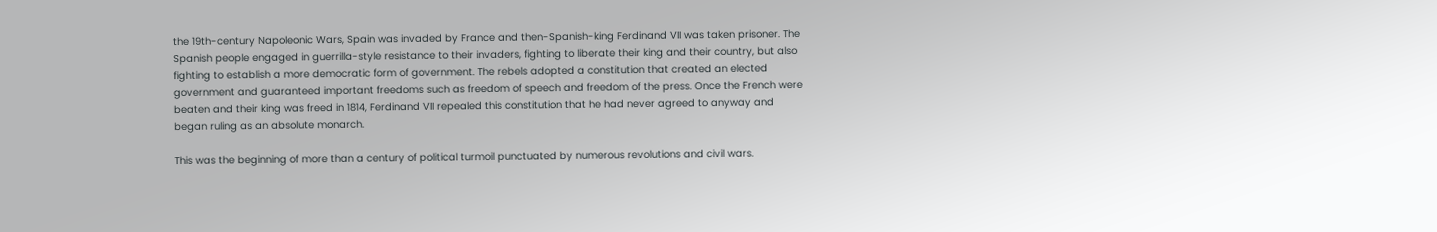the 19th-century Napoleonic Wars, Spain was invaded by France and then-Spanish-king Ferdinand VII was taken prisoner. The Spanish people engaged in guerrilla-style resistance to their invaders, fighting to liberate their king and their country, but also fighting to establish a more democratic form of government. The rebels adopted a constitution that created an elected government and guaranteed important freedoms such as freedom of speech and freedom of the press. Once the French were beaten and their king was freed in 1814, Ferdinand VII repealed this constitution that he had never agreed to anyway and began ruling as an absolute monarch.

This was the beginning of more than a century of political turmoil punctuated by numerous revolutions and civil wars.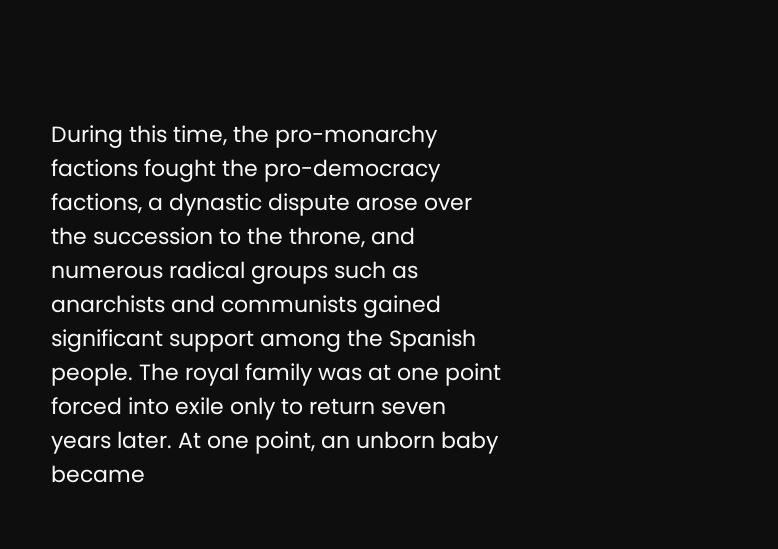During this time, the pro-monarchy factions fought the pro-democracy factions, a dynastic dispute arose over the succession to the throne, and numerous radical groups such as anarchists and communists gained significant support among the Spanish people. The royal family was at one point forced into exile only to return seven years later. At one point, an unborn baby became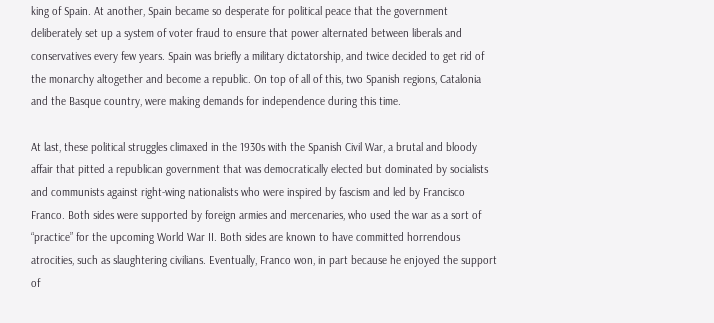king of Spain. At another, Spain became so desperate for political peace that the government deliberately set up a system of voter fraud to ensure that power alternated between liberals and conservatives every few years. Spain was briefly a military dictatorship, and twice decided to get rid of the monarchy altogether and become a republic. On top of all of this, two Spanish regions, Catalonia and the Basque country, were making demands for independence during this time.

At last, these political struggles climaxed in the 1930s with the Spanish Civil War, a brutal and bloody affair that pitted a republican government that was democratically elected but dominated by socialists and communists against right-wing nationalists who were inspired by fascism and led by Francisco Franco. Both sides were supported by foreign armies and mercenaries, who used the war as a sort of “practice” for the upcoming World War II. Both sides are known to have committed horrendous atrocities, such as slaughtering civilians. Eventually, Franco won, in part because he enjoyed the support of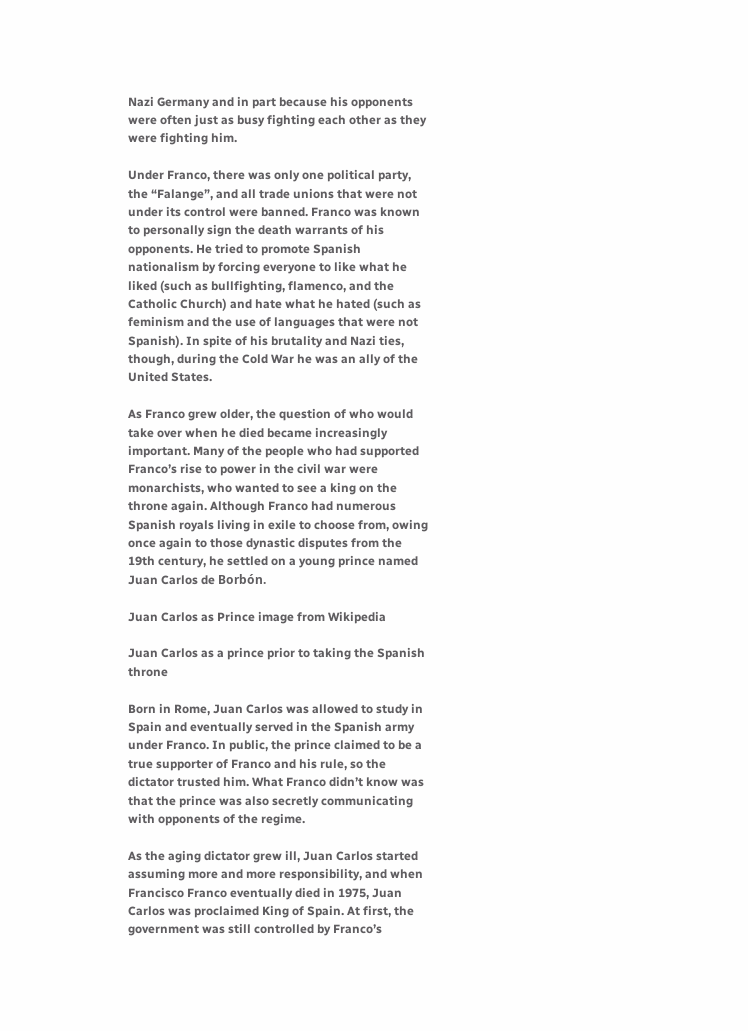Nazi Germany and in part because his opponents were often just as busy fighting each other as they were fighting him.

Under Franco, there was only one political party, the “Falange”, and all trade unions that were not under its control were banned. Franco was known to personally sign the death warrants of his opponents. He tried to promote Spanish nationalism by forcing everyone to like what he liked (such as bullfighting, flamenco, and the Catholic Church) and hate what he hated (such as feminism and the use of languages that were not Spanish). In spite of his brutality and Nazi ties, though, during the Cold War he was an ally of the United States.

As Franco grew older, the question of who would take over when he died became increasingly important. Many of the people who had supported Franco’s rise to power in the civil war were monarchists, who wanted to see a king on the throne again. Although Franco had numerous Spanish royals living in exile to choose from, owing once again to those dynastic disputes from the 19th century, he settled on a young prince named Juan Carlos de Borbón.

Juan Carlos as Prince image from Wikipedia

Juan Carlos as a prince prior to taking the Spanish throne

Born in Rome, Juan Carlos was allowed to study in Spain and eventually served in the Spanish army under Franco. In public, the prince claimed to be a true supporter of Franco and his rule, so the dictator trusted him. What Franco didn’t know was that the prince was also secretly communicating with opponents of the regime.

As the aging dictator grew ill, Juan Carlos started assuming more and more responsibility, and when Francisco Franco eventually died in 1975, Juan Carlos was proclaimed King of Spain. At first, the government was still controlled by Franco’s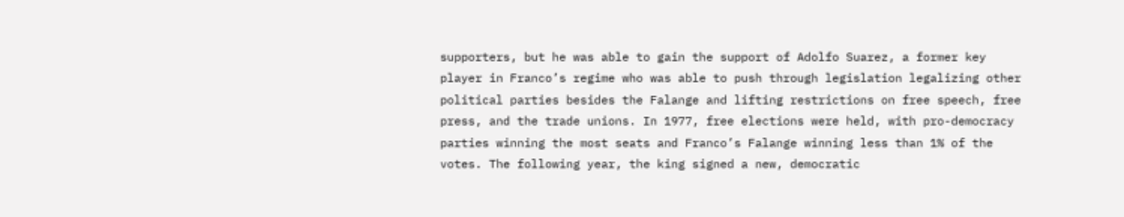supporters, but he was able to gain the support of Adolfo Suarez, a former key player in Franco’s regime who was able to push through legislation legalizing other political parties besides the Falange and lifting restrictions on free speech, free press, and the trade unions. In 1977, free elections were held, with pro-democracy parties winning the most seats and Franco’s Falange winning less than 1% of the votes. The following year, the king signed a new, democratic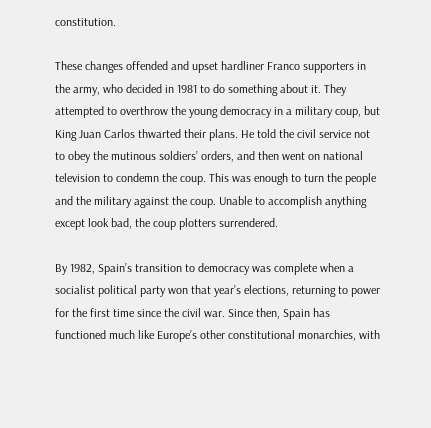constitution.

These changes offended and upset hardliner Franco supporters in the army, who decided in 1981 to do something about it. They attempted to overthrow the young democracy in a military coup, but King Juan Carlos thwarted their plans. He told the civil service not to obey the mutinous soldiers’ orders, and then went on national television to condemn the coup. This was enough to turn the people and the military against the coup. Unable to accomplish anything except look bad, the coup plotters surrendered.

By 1982, Spain’s transition to democracy was complete when a socialist political party won that year’s elections, returning to power for the first time since the civil war. Since then, Spain has functioned much like Europe’s other constitutional monarchies, with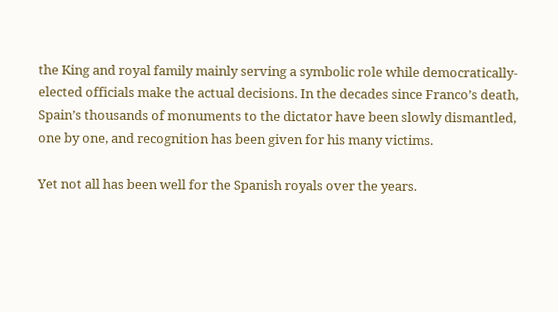the King and royal family mainly serving a symbolic role while democratically-elected officials make the actual decisions. In the decades since Franco’s death, Spain’s thousands of monuments to the dictator have been slowly dismantled, one by one, and recognition has been given for his many victims.

Yet not all has been well for the Spanish royals over the years.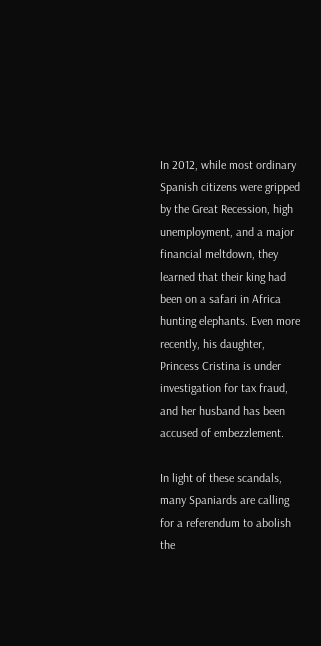In 2012, while most ordinary Spanish citizens were gripped by the Great Recession, high unemployment, and a major financial meltdown, they learned that their king had been on a safari in Africa hunting elephants. Even more recently, his daughter, Princess Cristina is under investigation for tax fraud, and her husband has been accused of embezzlement.

In light of these scandals, many Spaniards are calling for a referendum to abolish the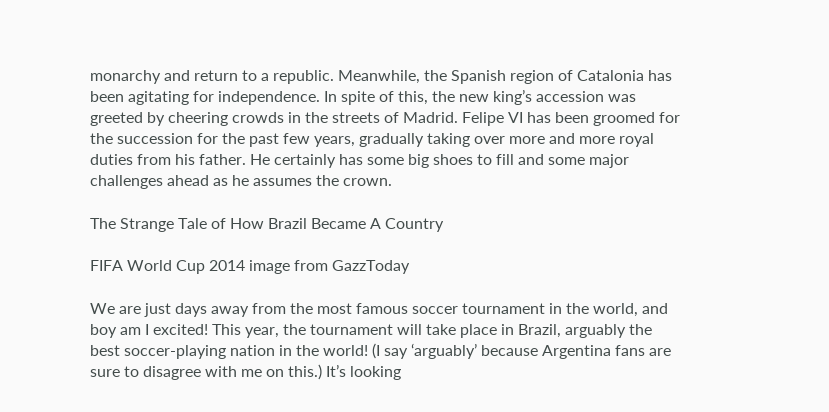monarchy and return to a republic. Meanwhile, the Spanish region of Catalonia has been agitating for independence. In spite of this, the new king’s accession was greeted by cheering crowds in the streets of Madrid. Felipe VI has been groomed for the succession for the past few years, gradually taking over more and more royal duties from his father. He certainly has some big shoes to fill and some major challenges ahead as he assumes the crown.

The Strange Tale of How Brazil Became A Country

FIFA World Cup 2014 image from GazzToday

We are just days away from the most famous soccer tournament in the world, and boy am I excited! This year, the tournament will take place in Brazil, arguably the best soccer-playing nation in the world! (I say ‘arguably’ because Argentina fans are sure to disagree with me on this.) It’s looking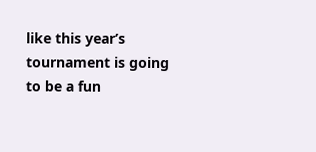like this year’s tournament is going to be a fun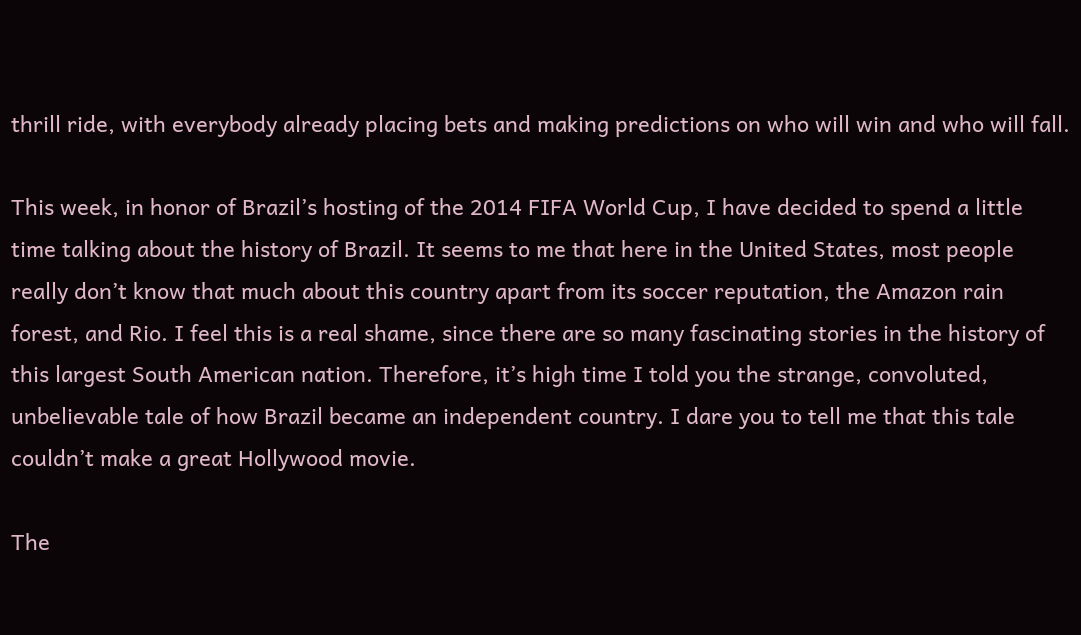thrill ride, with everybody already placing bets and making predictions on who will win and who will fall.

This week, in honor of Brazil’s hosting of the 2014 FIFA World Cup, I have decided to spend a little time talking about the history of Brazil. It seems to me that here in the United States, most people really don’t know that much about this country apart from its soccer reputation, the Amazon rain forest, and Rio. I feel this is a real shame, since there are so many fascinating stories in the history of this largest South American nation. Therefore, it’s high time I told you the strange, convoluted, unbelievable tale of how Brazil became an independent country. I dare you to tell me that this tale couldn’t make a great Hollywood movie.

The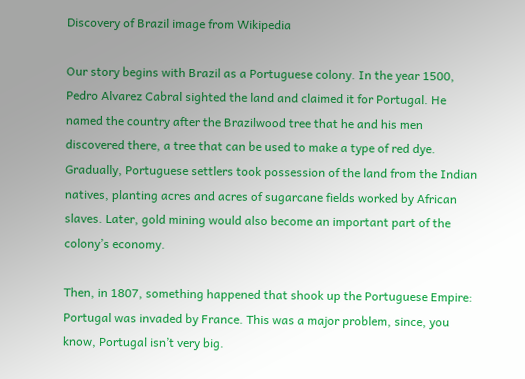Discovery of Brazil image from Wikipedia

Our story begins with Brazil as a Portuguese colony. In the year 1500, Pedro Alvarez Cabral sighted the land and claimed it for Portugal. He named the country after the Brazilwood tree that he and his men discovered there, a tree that can be used to make a type of red dye. Gradually, Portuguese settlers took possession of the land from the Indian natives, planting acres and acres of sugarcane fields worked by African slaves. Later, gold mining would also become an important part of the colony’s economy.

Then, in 1807, something happened that shook up the Portuguese Empire: Portugal was invaded by France. This was a major problem, since, you know, Portugal isn’t very big.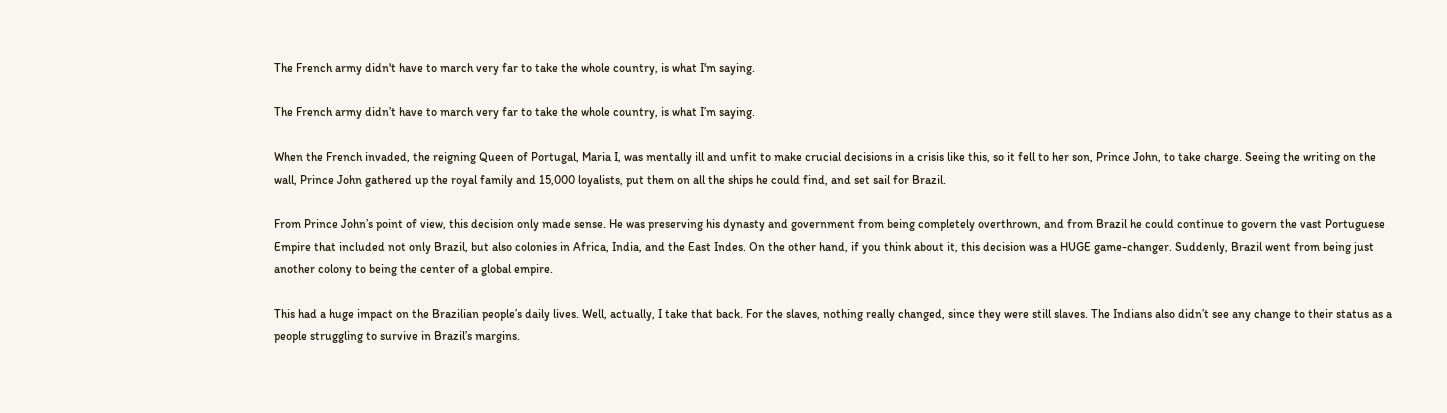The French army didn't have to march very far to take the whole country, is what I'm saying.

The French army didn’t have to march very far to take the whole country, is what I’m saying.

When the French invaded, the reigning Queen of Portugal, Maria I, was mentally ill and unfit to make crucial decisions in a crisis like this, so it fell to her son, Prince John, to take charge. Seeing the writing on the wall, Prince John gathered up the royal family and 15,000 loyalists, put them on all the ships he could find, and set sail for Brazil.

From Prince John’s point of view, this decision only made sense. He was preserving his dynasty and government from being completely overthrown, and from Brazil he could continue to govern the vast Portuguese Empire that included not only Brazil, but also colonies in Africa, India, and the East Indes. On the other hand, if you think about it, this decision was a HUGE game-changer. Suddenly, Brazil went from being just another colony to being the center of a global empire.

This had a huge impact on the Brazilian people’s daily lives. Well, actually, I take that back. For the slaves, nothing really changed, since they were still slaves. The Indians also didn’t see any change to their status as a people struggling to survive in Brazil’s margins.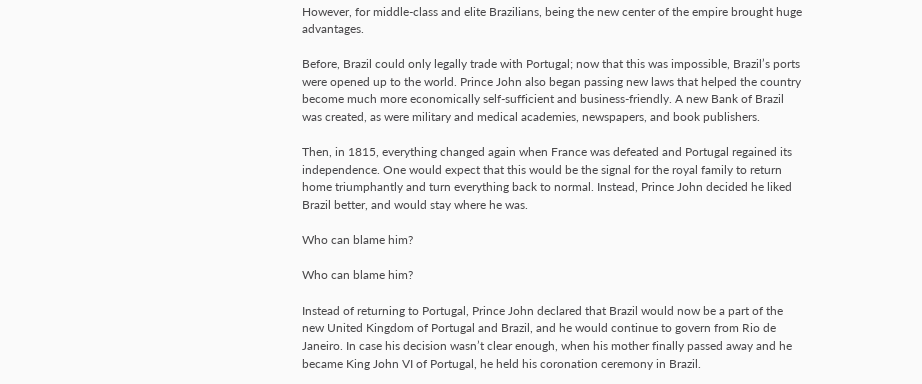However, for middle-class and elite Brazilians, being the new center of the empire brought huge advantages.

Before, Brazil could only legally trade with Portugal; now that this was impossible, Brazil’s ports were opened up to the world. Prince John also began passing new laws that helped the country become much more economically self-sufficient and business-friendly. A new Bank of Brazil was created, as were military and medical academies, newspapers, and book publishers.

Then, in 1815, everything changed again when France was defeated and Portugal regained its independence. One would expect that this would be the signal for the royal family to return home triumphantly and turn everything back to normal. Instead, Prince John decided he liked Brazil better, and would stay where he was.

Who can blame him?

Who can blame him?

Instead of returning to Portugal, Prince John declared that Brazil would now be a part of the new United Kingdom of Portugal and Brazil, and he would continue to govern from Rio de Janeiro. In case his decision wasn’t clear enough, when his mother finally passed away and he became King John VI of Portugal, he held his coronation ceremony in Brazil.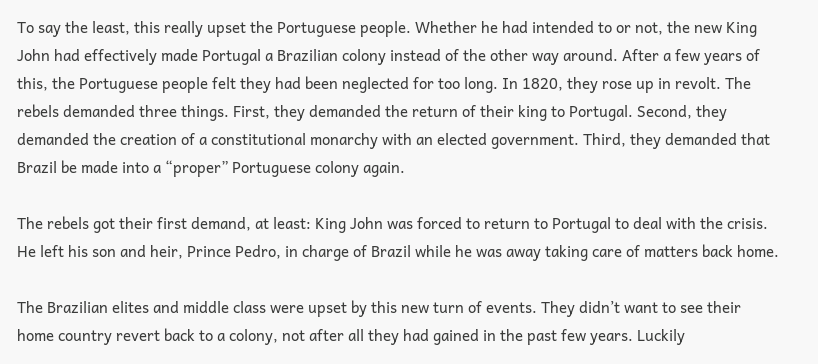To say the least, this really upset the Portuguese people. Whether he had intended to or not, the new King John had effectively made Portugal a Brazilian colony instead of the other way around. After a few years of this, the Portuguese people felt they had been neglected for too long. In 1820, they rose up in revolt. The rebels demanded three things. First, they demanded the return of their king to Portugal. Second, they demanded the creation of a constitutional monarchy with an elected government. Third, they demanded that Brazil be made into a “proper” Portuguese colony again.

The rebels got their first demand, at least: King John was forced to return to Portugal to deal with the crisis. He left his son and heir, Prince Pedro, in charge of Brazil while he was away taking care of matters back home.

The Brazilian elites and middle class were upset by this new turn of events. They didn’t want to see their home country revert back to a colony, not after all they had gained in the past few years. Luckily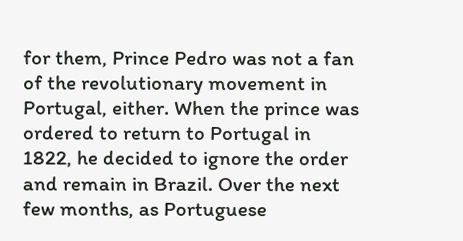for them, Prince Pedro was not a fan of the revolutionary movement in Portugal, either. When the prince was ordered to return to Portugal in 1822, he decided to ignore the order and remain in Brazil. Over the next few months, as Portuguese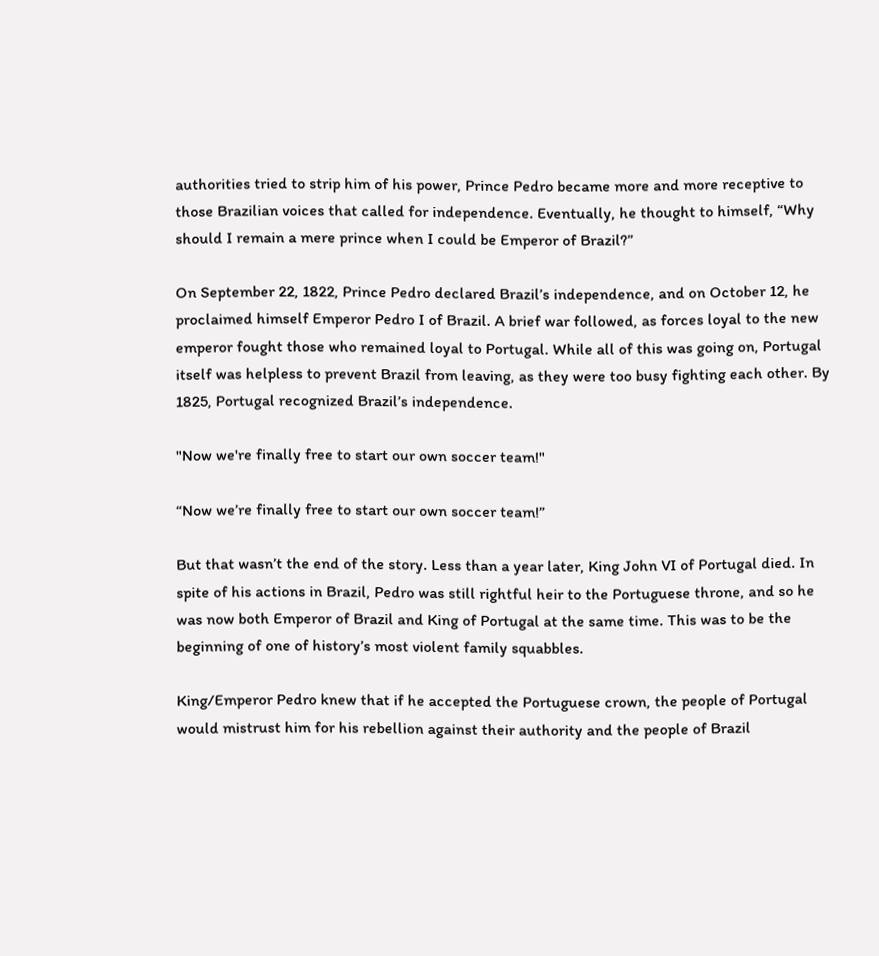authorities tried to strip him of his power, Prince Pedro became more and more receptive to those Brazilian voices that called for independence. Eventually, he thought to himself, “Why should I remain a mere prince when I could be Emperor of Brazil?”

On September 22, 1822, Prince Pedro declared Brazil’s independence, and on October 12, he proclaimed himself Emperor Pedro I of Brazil. A brief war followed, as forces loyal to the new emperor fought those who remained loyal to Portugal. While all of this was going on, Portugal itself was helpless to prevent Brazil from leaving, as they were too busy fighting each other. By 1825, Portugal recognized Brazil’s independence.

"Now we're finally free to start our own soccer team!"

“Now we’re finally free to start our own soccer team!”

But that wasn’t the end of the story. Less than a year later, King John VI of Portugal died. In spite of his actions in Brazil, Pedro was still rightful heir to the Portuguese throne, and so he was now both Emperor of Brazil and King of Portugal at the same time. This was to be the beginning of one of history’s most violent family squabbles.

King/Emperor Pedro knew that if he accepted the Portuguese crown, the people of Portugal would mistrust him for his rebellion against their authority and the people of Brazil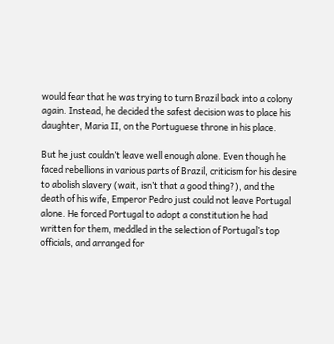would fear that he was trying to turn Brazil back into a colony again. Instead, he decided the safest decision was to place his daughter, Maria II, on the Portuguese throne in his place.

But he just couldn’t leave well enough alone. Even though he faced rebellions in various parts of Brazil, criticism for his desire to abolish slavery (wait, isn’t that a good thing?), and the death of his wife, Emperor Pedro just could not leave Portugal alone. He forced Portugal to adopt a constitution he had written for them, meddled in the selection of Portugal’s top officials, and arranged for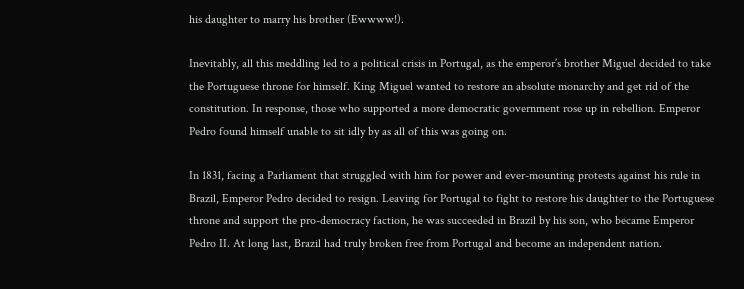his daughter to marry his brother (Ewwww!).

Inevitably, all this meddling led to a political crisis in Portugal, as the emperor’s brother Miguel decided to take the Portuguese throne for himself. King Miguel wanted to restore an absolute monarchy and get rid of the constitution. In response, those who supported a more democratic government rose up in rebellion. Emperor Pedro found himself unable to sit idly by as all of this was going on.

In 1831, facing a Parliament that struggled with him for power and ever-mounting protests against his rule in Brazil, Emperor Pedro decided to resign. Leaving for Portugal to fight to restore his daughter to the Portuguese throne and support the pro-democracy faction, he was succeeded in Brazil by his son, who became Emperor Pedro II. At long last, Brazil had truly broken free from Portugal and become an independent nation.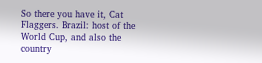So there you have it, Cat Flaggers. Brazil: host of the World Cup, and also the country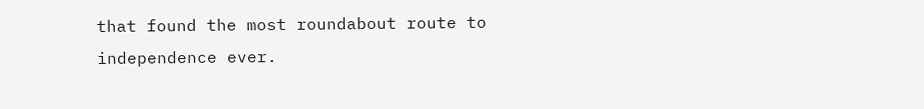that found the most roundabout route to independence ever.